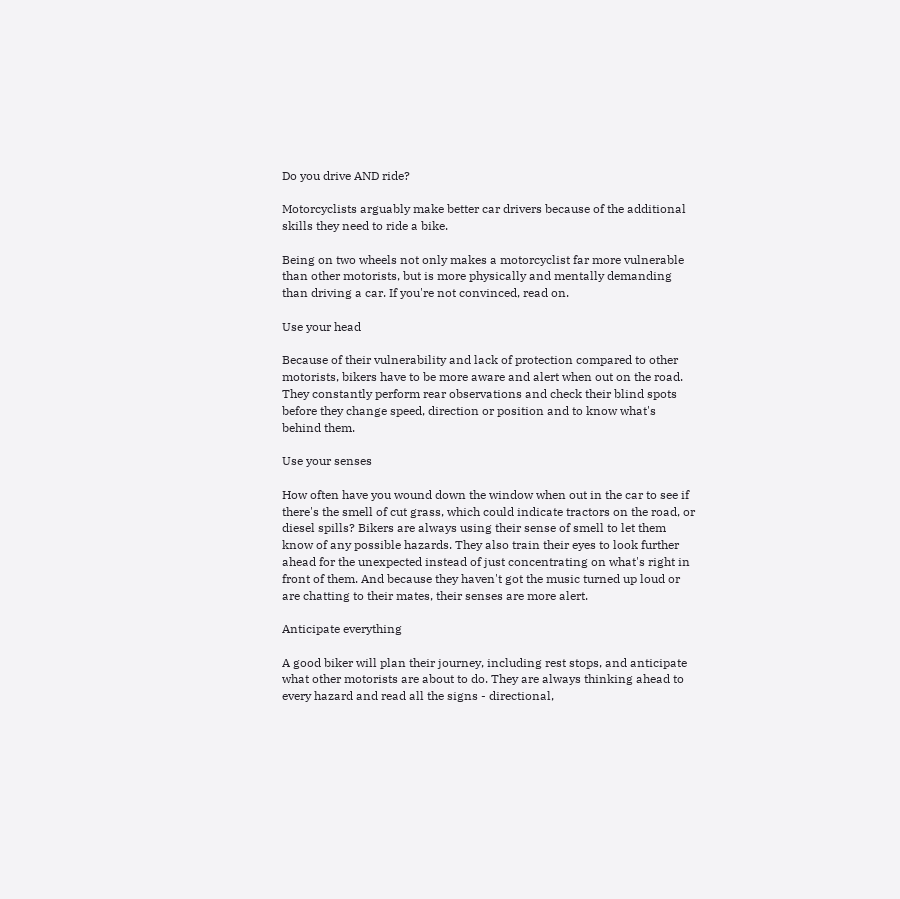Do you drive AND ride?

Motorcyclists arguably make better car drivers because of the additional skills they need to ride a bike.

Being on two wheels not only makes a motorcyclist far more vulnerable than other motorists, but is more physically and mentally demanding than driving a car. If you're not convinced, read on.

Use your head

Because of their vulnerability and lack of protection compared to other motorists, bikers have to be more aware and alert when out on the road. They constantly perform rear observations and check their blind spots before they change speed, direction or position and to know what's behind them.

Use your senses

How often have you wound down the window when out in the car to see if there's the smell of cut grass, which could indicate tractors on the road, or diesel spills? Bikers are always using their sense of smell to let them know of any possible hazards. They also train their eyes to look further ahead for the unexpected instead of just concentrating on what's right in front of them. And because they haven't got the music turned up loud or are chatting to their mates, their senses are more alert.

Anticipate everything

A good biker will plan their journey, including rest stops, and anticipate what other motorists are about to do. They are always thinking ahead to every hazard and read all the signs - directional,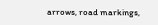arrows, road markings,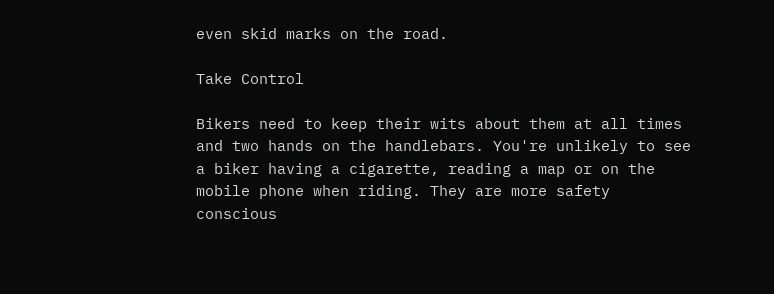even skid marks on the road.

Take Control

Bikers need to keep their wits about them at all times and two hands on the handlebars. You're unlikely to see a biker having a cigarette, reading a map or on the mobile phone when riding. They are more safety conscious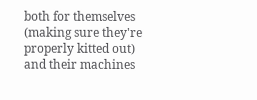both for themselves (making sure they're properly kitted out) and their machines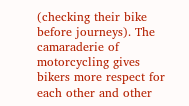(checking their bike before journeys). The camaraderie of motorcycling gives bikers more respect for each other and other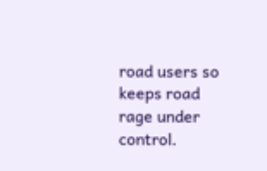road users so keeps road rage under control.